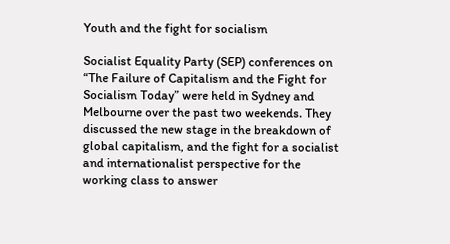Youth and the fight for socialism

Socialist Equality Party (SEP) conferences on “The Failure of Capitalism and the Fight for Socialism Today” were held in Sydney and Melbourne over the past two weekends. They discussed the new stage in the breakdown of global capitalism, and the fight for a socialist and internationalist perspective for the working class to answer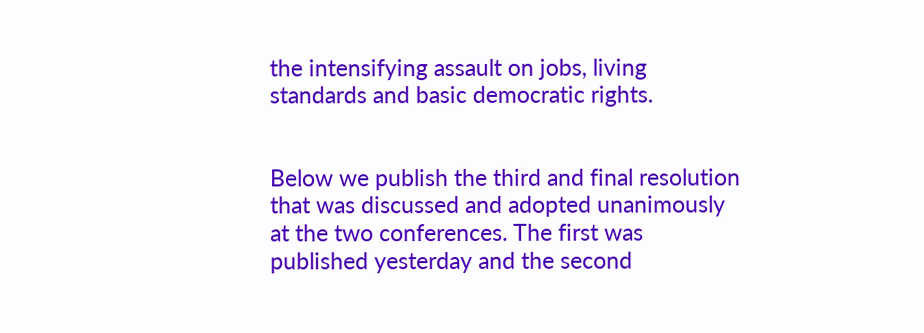the intensifying assault on jobs, living standards and basic democratic rights.


Below we publish the third and final resolution that was discussed and adopted unanimously at the two conferences. The first was published yesterday and the second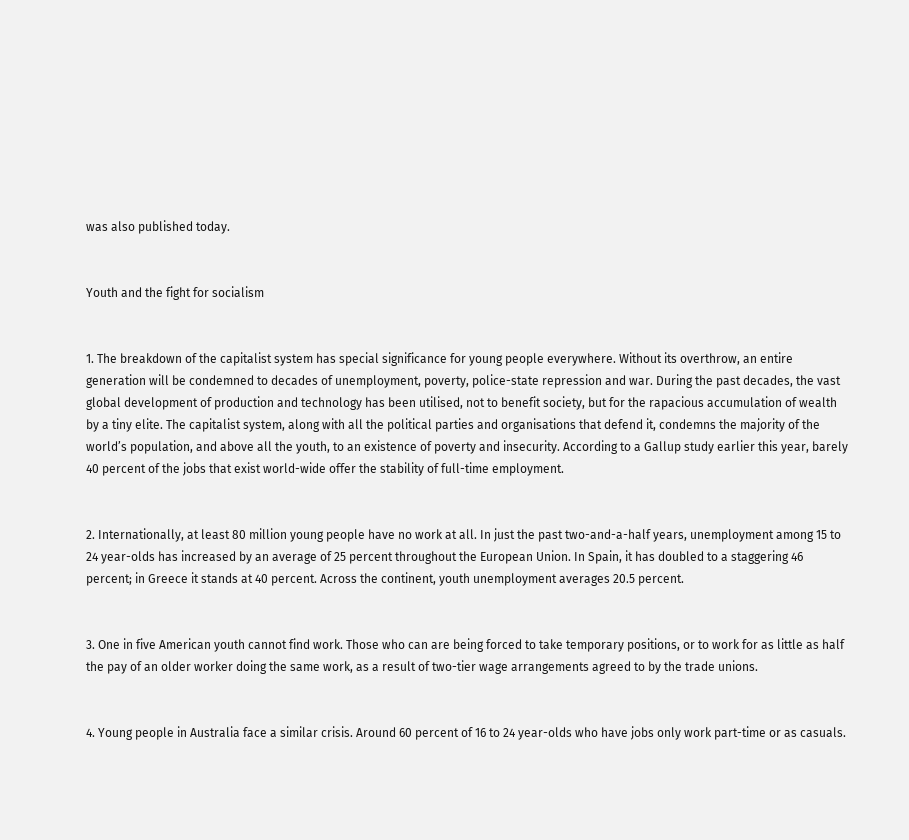was also published today.


Youth and the fight for socialism


1. The breakdown of the capitalist system has special significance for young people everywhere. Without its overthrow, an entire generation will be condemned to decades of unemployment, poverty, police-state repression and war. During the past decades, the vast global development of production and technology has been utilised, not to benefit society, but for the rapacious accumulation of wealth by a tiny elite. The capitalist system, along with all the political parties and organisations that defend it, condemns the majority of the world’s population, and above all the youth, to an existence of poverty and insecurity. According to a Gallup study earlier this year, barely 40 percent of the jobs that exist world-wide offer the stability of full-time employment.


2. Internationally, at least 80 million young people have no work at all. In just the past two-and-a-half years, unemployment among 15 to 24 year-olds has increased by an average of 25 percent throughout the European Union. In Spain, it has doubled to a staggering 46 percent; in Greece it stands at 40 percent. Across the continent, youth unemployment averages 20.5 percent.


3. One in five American youth cannot find work. Those who can are being forced to take temporary positions, or to work for as little as half the pay of an older worker doing the same work, as a result of two-tier wage arrangements agreed to by the trade unions.


4. Young people in Australia face a similar crisis. Around 60 percent of 16 to 24 year-olds who have jobs only work part-time or as casuals.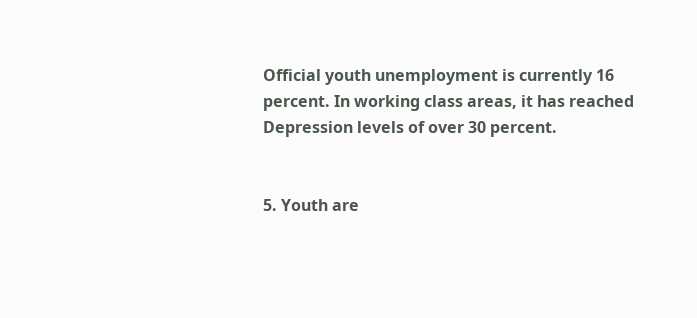Official youth unemployment is currently 16 percent. In working class areas, it has reached Depression levels of over 30 percent.


5. Youth are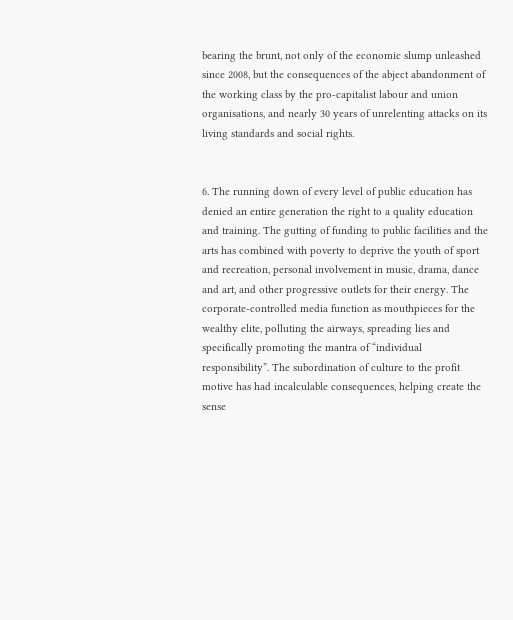bearing the brunt, not only of the economic slump unleashed since 2008, but the consequences of the abject abandonment of the working class by the pro-capitalist labour and union organisations, and nearly 30 years of unrelenting attacks on its living standards and social rights.


6. The running down of every level of public education has denied an entire generation the right to a quality education and training. The gutting of funding to public facilities and the arts has combined with poverty to deprive the youth of sport and recreation, personal involvement in music, drama, dance and art, and other progressive outlets for their energy. The corporate-controlled media function as mouthpieces for the wealthy elite, polluting the airways, spreading lies and specifically promoting the mantra of “individual responsibility”. The subordination of culture to the profit motive has had incalculable consequences, helping create the sense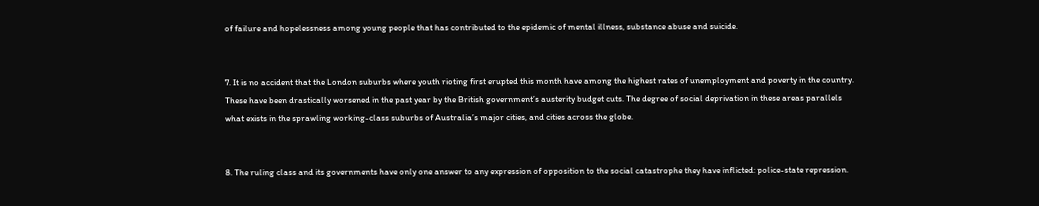of failure and hopelessness among young people that has contributed to the epidemic of mental illness, substance abuse and suicide.


7. It is no accident that the London suburbs where youth rioting first erupted this month have among the highest rates of unemployment and poverty in the country. These have been drastically worsened in the past year by the British government’s austerity budget cuts. The degree of social deprivation in these areas parallels what exists in the sprawling working-class suburbs of Australia’s major cities, and cities across the globe.


8. The ruling class and its governments have only one answer to any expression of opposition to the social catastrophe they have inflicted: police-state repression.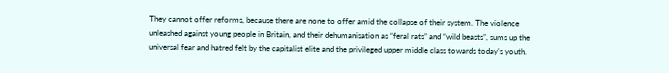They cannot offer reforms, because there are none to offer amid the collapse of their system. The violence unleashed against young people in Britain, and their dehumanisation as “feral rats” and “wild beasts”, sums up the universal fear and hatred felt by the capitalist elite and the privileged upper middle class towards today’s youth.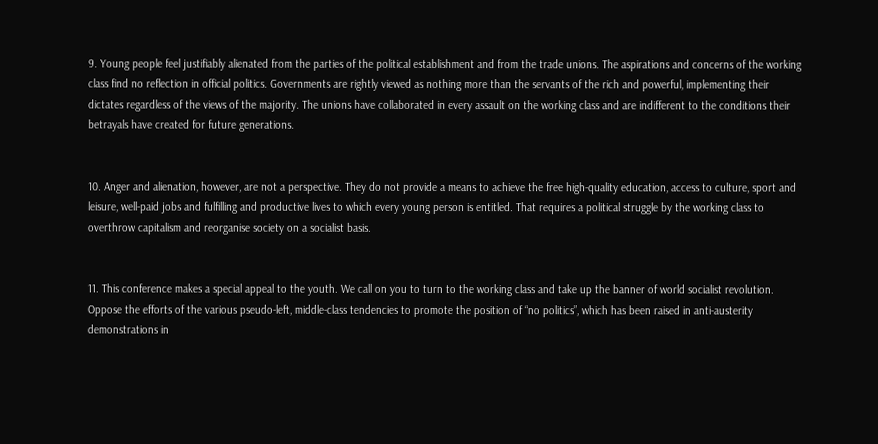9. Young people feel justifiably alienated from the parties of the political establishment and from the trade unions. The aspirations and concerns of the working class find no reflection in official politics. Governments are rightly viewed as nothing more than the servants of the rich and powerful, implementing their dictates regardless of the views of the majority. The unions have collaborated in every assault on the working class and are indifferent to the conditions their betrayals have created for future generations.


10. Anger and alienation, however, are not a perspective. They do not provide a means to achieve the free high-quality education, access to culture, sport and leisure, well-paid jobs and fulfilling and productive lives to which every young person is entitled. That requires a political struggle by the working class to overthrow capitalism and reorganise society on a socialist basis.


11. This conference makes a special appeal to the youth. We call on you to turn to the working class and take up the banner of world socialist revolution. Oppose the efforts of the various pseudo-left, middle-class tendencies to promote the position of “no politics”, which has been raised in anti-austerity demonstrations in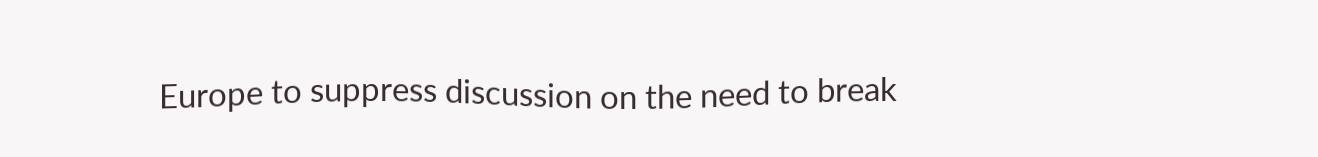Europe to suppress discussion on the need to break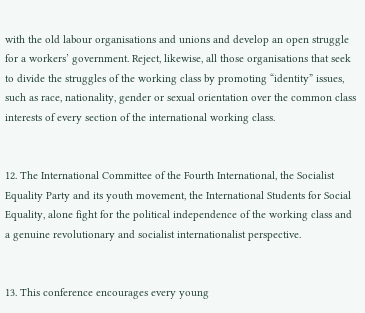with the old labour organisations and unions and develop an open struggle for a workers’ government. Reject, likewise, all those organisations that seek to divide the struggles of the working class by promoting “identity” issues, such as race, nationality, gender or sexual orientation over the common class interests of every section of the international working class.


12. The International Committee of the Fourth International, the Socialist Equality Party and its youth movement, the International Students for Social Equality, alone fight for the political independence of the working class and a genuine revolutionary and socialist internationalist perspective.


13. This conference encourages every young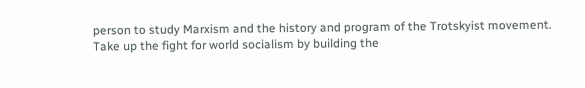person to study Marxism and the history and program of the Trotskyist movement. Take up the fight for world socialism by building the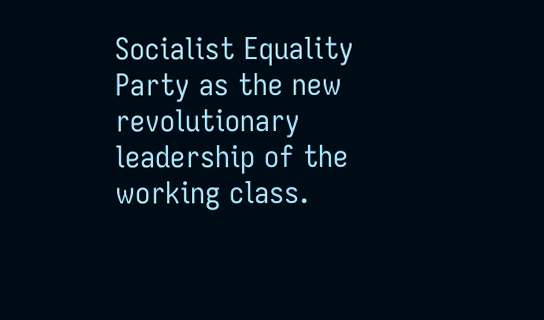Socialist Equality Party as the new revolutionary leadership of the working class.